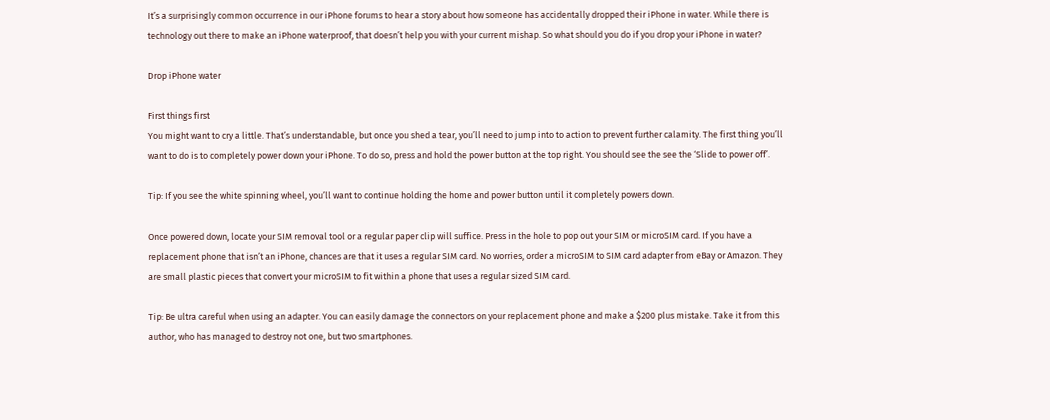It’s a surprisingly common occurrence in our iPhone forums to hear a story about how someone has accidentally dropped their iPhone in water. While there is technology out there to make an iPhone waterproof, that doesn’t help you with your current mishap. So what should you do if you drop your iPhone in water?

Drop iPhone water

First things first
You might want to cry a little. That’s understandable, but once you shed a tear, you’ll need to jump into to action to prevent further calamity. The first thing you’ll want to do is to completely power down your iPhone. To do so, press and hold the power button at the top right. You should see the see the ‘Slide to power off’.

Tip: If you see the white spinning wheel, you’ll want to continue holding the home and power button until it completely powers down.

Once powered down, locate your SIM removal tool or a regular paper clip will suffice. Press in the hole to pop out your SIM or microSIM card. If you have a replacement phone that isn’t an iPhone, chances are that it uses a regular SIM card. No worries, order a microSIM to SIM card adapter from eBay or Amazon. They are small plastic pieces that convert your microSIM to fit within a phone that uses a regular sized SIM card.

Tip: Be ultra careful when using an adapter. You can easily damage the connectors on your replacement phone and make a $200 plus mistake. Take it from this author, who has managed to destroy not one, but two smartphones.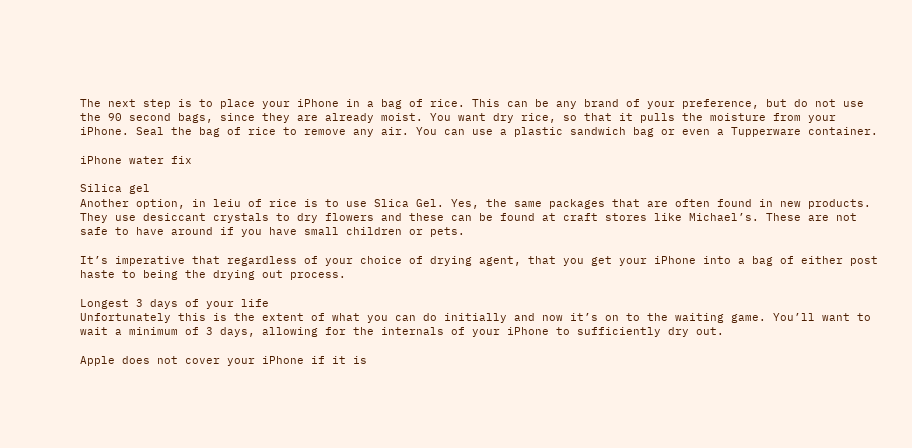The next step is to place your iPhone in a bag of rice. This can be any brand of your preference, but do not use the 90 second bags, since they are already moist. You want dry rice, so that it pulls the moisture from your iPhone. Seal the bag of rice to remove any air. You can use a plastic sandwich bag or even a Tupperware container.

iPhone water fix

Silica gel
Another option, in leiu of rice is to use Slica Gel. Yes, the same packages that are often found in new products. They use desiccant crystals to dry flowers and these can be found at craft stores like Michael’s. These are not safe to have around if you have small children or pets.

It’s imperative that regardless of your choice of drying agent, that you get your iPhone into a bag of either post haste to being the drying out process.

Longest 3 days of your life
Unfortunately this is the extent of what you can do initially and now it’s on to the waiting game. You’ll want to wait a minimum of 3 days, allowing for the internals of your iPhone to sufficiently dry out.

Apple does not cover your iPhone if it is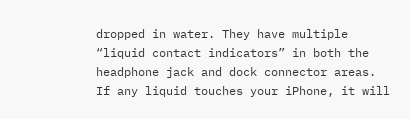dropped in water. They have multiple “liquid contact indicators” in both the headphone jack and dock connector areas. If any liquid touches your iPhone, it will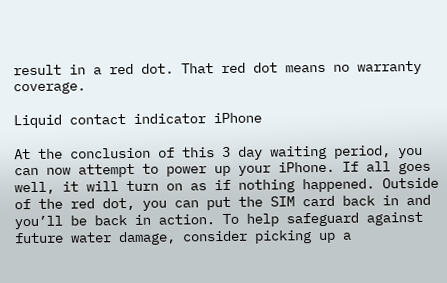result in a red dot. That red dot means no warranty coverage.

Liquid contact indicator iPhone

At the conclusion of this 3 day waiting period, you can now attempt to power up your iPhone. If all goes well, it will turn on as if nothing happened. Outside of the red dot, you can put the SIM card back in and you’ll be back in action. To help safeguard against future water damage, consider picking up a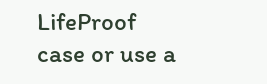LifeProof case or use a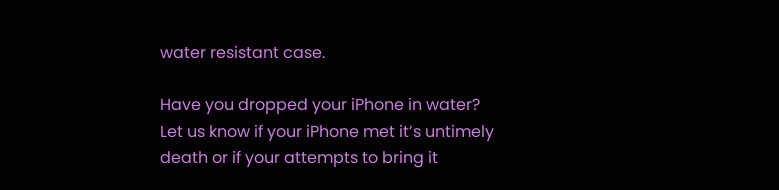water resistant case.

Have you dropped your iPhone in water? Let us know if your iPhone met it’s untimely death or if your attempts to bring it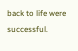back to life were successful.